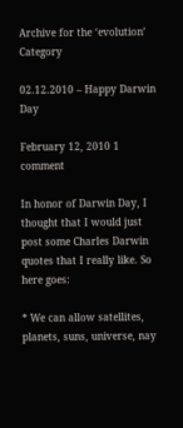Archive for the ‘evolution’ Category

02.12.2010 – Happy Darwin Day

February 12, 2010 1 comment

In honor of Darwin Day, I thought that I would just post some Charles Darwin quotes that I really like. So here goes:

* We can allow satellites, planets, suns, universe, nay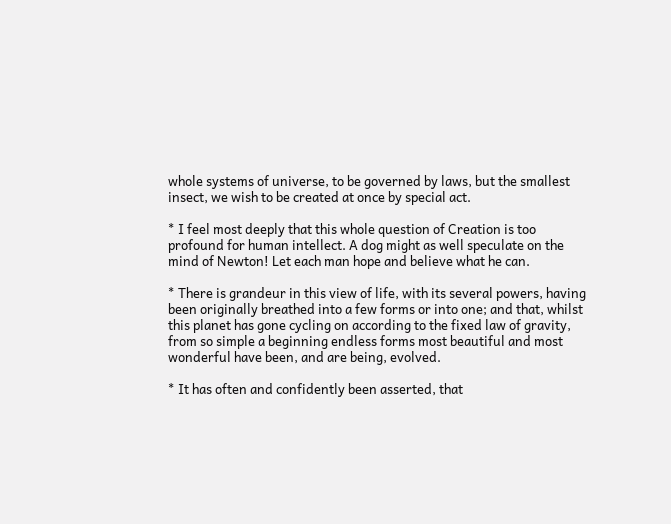whole systems of universe, to be governed by laws, but the smallest insect, we wish to be created at once by special act.

* I feel most deeply that this whole question of Creation is too profound for human intellect. A dog might as well speculate on the mind of Newton! Let each man hope and believe what he can.

* There is grandeur in this view of life, with its several powers, having been originally breathed into a few forms or into one; and that, whilst this planet has gone cycling on according to the fixed law of gravity, from so simple a beginning endless forms most beautiful and most wonderful have been, and are being, evolved.

* It has often and confidently been asserted, that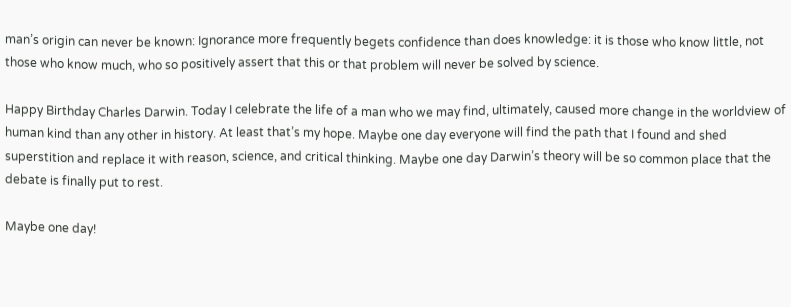man’s origin can never be known: Ignorance more frequently begets confidence than does knowledge: it is those who know little, not those who know much, who so positively assert that this or that problem will never be solved by science.

Happy Birthday Charles Darwin. Today I celebrate the life of a man who we may find, ultimately, caused more change in the worldview of human kind than any other in history. At least that’s my hope. Maybe one day everyone will find the path that I found and shed superstition and replace it with reason, science, and critical thinking. Maybe one day Darwin’s theory will be so common place that the debate is finally put to rest.

Maybe one day!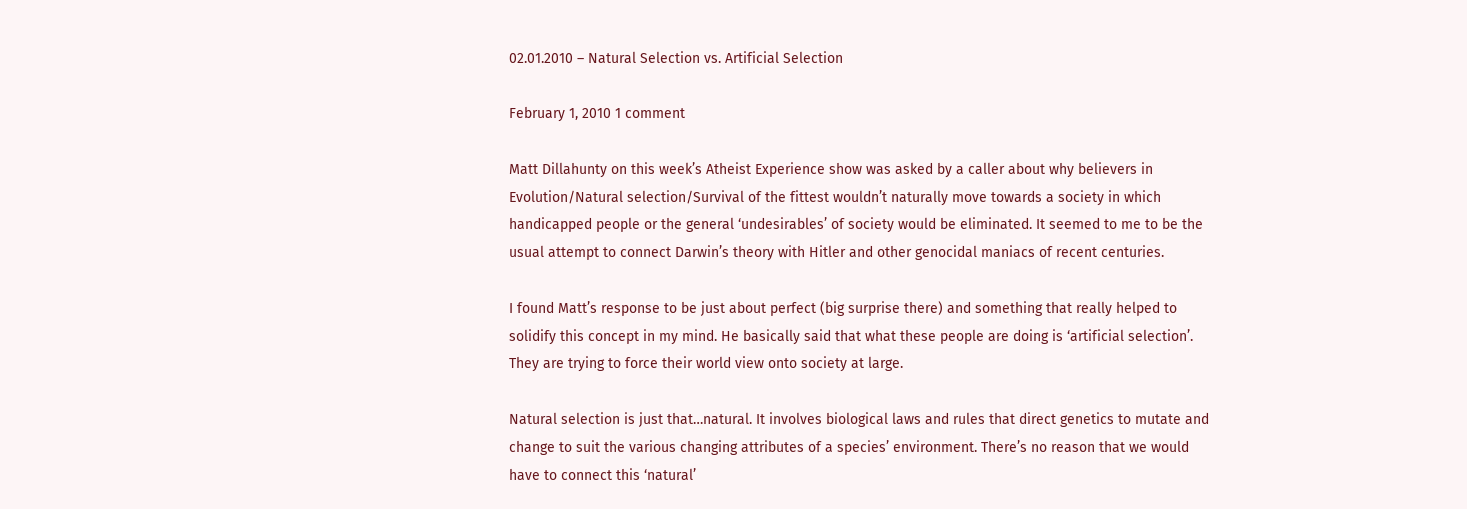02.01.2010 – Natural Selection vs. Artificial Selection

February 1, 2010 1 comment

Matt Dillahunty on this week’s Atheist Experience show was asked by a caller about why believers in Evolution/Natural selection/Survival of the fittest wouldn’t naturally move towards a society in which handicapped people or the general ‘undesirables’ of society would be eliminated. It seemed to me to be the usual attempt to connect Darwin’s theory with Hitler and other genocidal maniacs of recent centuries.

I found Matt’s response to be just about perfect (big surprise there) and something that really helped to solidify this concept in my mind. He basically said that what these people are doing is ‘artificial selection’. They are trying to force their world view onto society at large.

Natural selection is just that…natural. It involves biological laws and rules that direct genetics to mutate and change to suit the various changing attributes of a species’ environment. There’s no reason that we would have to connect this ‘natural’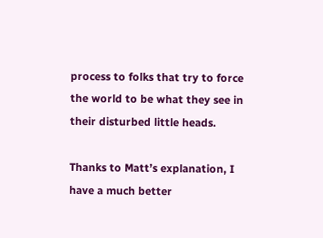process to folks that try to force the world to be what they see in their disturbed little heads.

Thanks to Matt’s explanation, I have a much better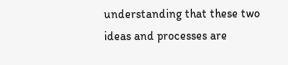understanding that these two ideas and processes are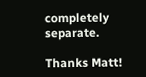completely separate.

Thanks Matt!